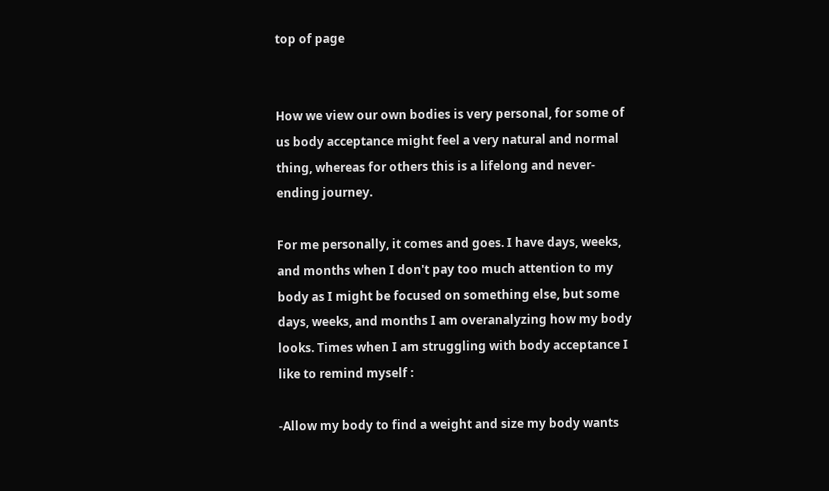top of page


How we view our own bodies is very personal, for some of us body acceptance might feel a very natural and normal thing, whereas for others this is a lifelong and never-ending journey.

For me personally, it comes and goes. I have days, weeks, and months when I don't pay too much attention to my body as I might be focused on something else, but some days, weeks, and months I am overanalyzing how my body looks. Times when I am struggling with body acceptance I like to remind myself :

-Allow my body to find a weight and size my body wants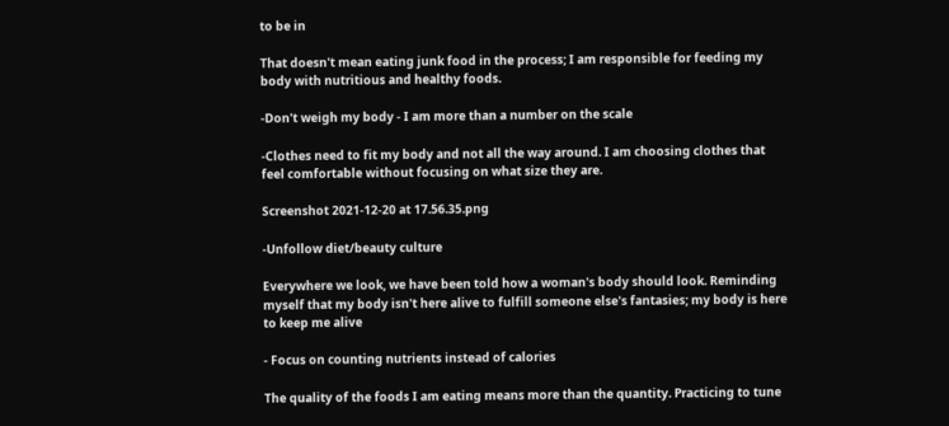to be in

That doesn't mean eating junk food in the process; I am responsible for feeding my body with nutritious and healthy foods.

-Don't weigh my body - I am more than a number on the scale

-Clothes need to fit my body and not all the way around. I am choosing clothes that feel comfortable without focusing on what size they are.

Screenshot 2021-12-20 at 17.56.35.png

-Unfollow diet/beauty culture

Everywhere we look, we have been told how a woman's body should look. Reminding myself that my body isn't here alive to fulfill someone else's fantasies; my body is here to keep me alive

- Focus on counting nutrients instead of calories

The quality of the foods I am eating means more than the quantity. Practicing to tune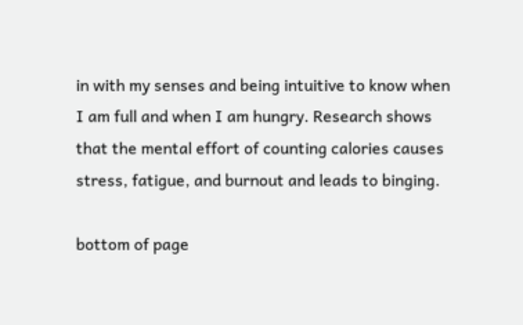in with my senses and being intuitive to know when I am full and when I am hungry. Research shows that the mental effort of counting calories causes stress, fatigue, and burnout and leads to binging.

bottom of page